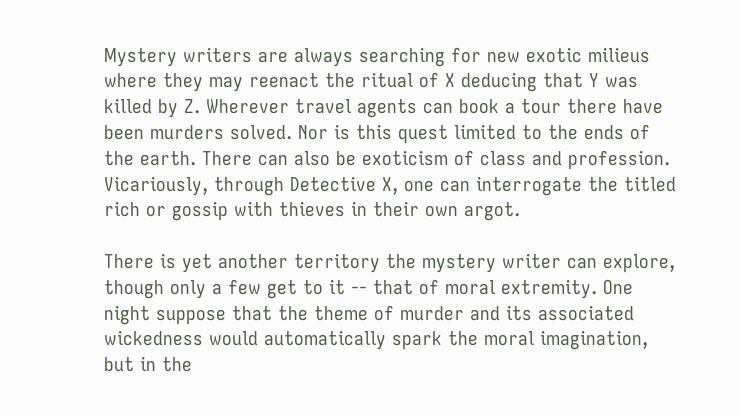Mystery writers are always searching for new exotic milieus where they may reenact the ritual of X deducing that Y was killed by Z. Wherever travel agents can book a tour there have been murders solved. Nor is this quest limited to the ends of the earth. There can also be exoticism of class and profession. Vicariously, through Detective X, one can interrogate the titled rich or gossip with thieves in their own argot.

There is yet another territory the mystery writer can explore, though only a few get to it -- that of moral extremity. One night suppose that the theme of murder and its associated wickedness would automatically spark the moral imagination, but in the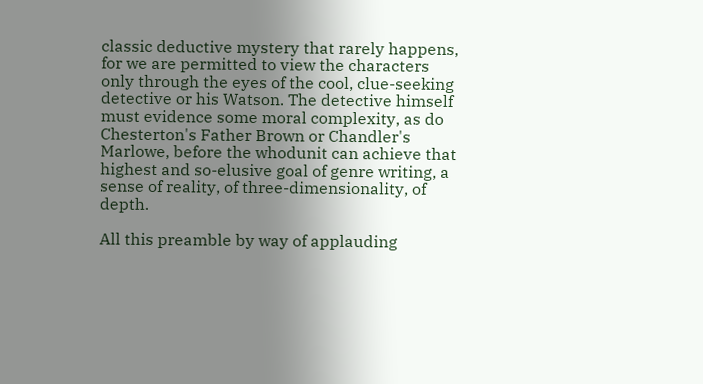classic deductive mystery that rarely happens, for we are permitted to view the characters only through the eyes of the cool, clue-seeking detective or his Watson. The detective himself must evidence some moral complexity, as do Chesterton's Father Brown or Chandler's Marlowe, before the whodunit can achieve that highest and so-elusive goal of genre writing, a sense of reality, of three-dimensionality, of depth.

All this preamble by way of applauding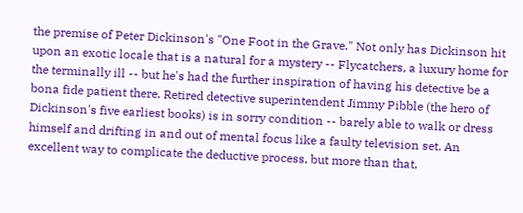the premise of Peter Dickinson's "One Foot in the Grave." Not only has Dickinson hit upon an exotic locale that is a natural for a mystery -- Flycatchers, a luxury home for the terminally ill -- but he's had the further inspiration of having his detective be a bona fide patient there. Retired detective superintendent Jimmy Pibble (the hero of Dickinson's five earliest books) is in sorry condition -- barely able to walk or dress himself and drifting in and out of mental focus like a faulty television set. An excellent way to complicate the deductive process, but more than that,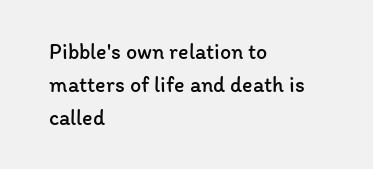Pibble's own relation to matters of life and death is called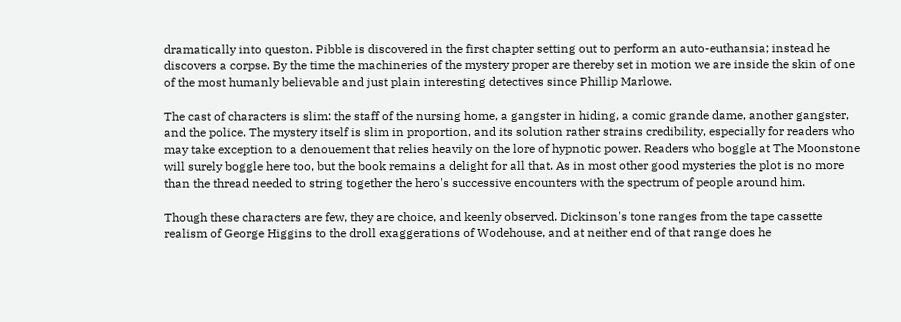dramatically into queston. Pibble is discovered in the first chapter setting out to perform an auto-euthansia; instead he discovers a corpse. By the time the machineries of the mystery proper are thereby set in motion we are inside the skin of one of the most humanly believable and just plain interesting detectives since Phillip Marlowe.

The cast of characters is slim: the staff of the nursing home, a gangster in hiding, a comic grande dame, another gangster, and the police. The mystery itself is slim in proportion, and its solution rather strains credibility, especially for readers who may take exception to a denouement that relies heavily on the lore of hypnotic power. Readers who boggle at The Moonstone will surely boggle here too, but the book remains a delight for all that. As in most other good mysteries the plot is no more than the thread needed to string together the hero's successive encounters with the spectrum of people around him.

Though these characters are few, they are choice, and keenly observed. Dickinson's tone ranges from the tape cassette realism of George Higgins to the droll exaggerations of Wodehouse, and at neither end of that range does he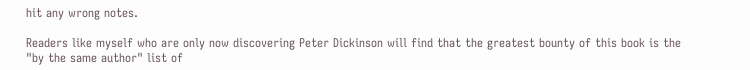hit any wrong notes.

Readers like myself who are only now discovering Peter Dickinson will find that the greatest bounty of this book is the "by the same author" list of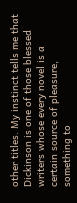other titles. My instinct tells me that Dickinson is one of those blessed writers whose every novel is a certain source of pleasure, something to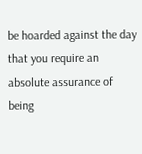be hoarded against the day that you require an absolute assurance of being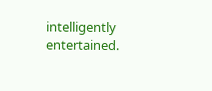intelligently entertained.